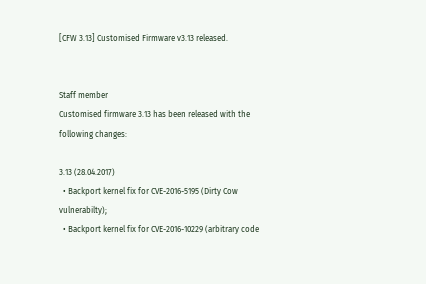[CFW 3.13] Customised Firmware v3.13 released.


Staff member
Customised firmware 3.13 has been released with the following changes:

3.13 (28.04.2017)
  • Backport kernel fix for CVE-2016-5195 (Dirty Cow vulnerabilty);
  • Backport kernel fix for CVE-2016-10229 (arbitrary code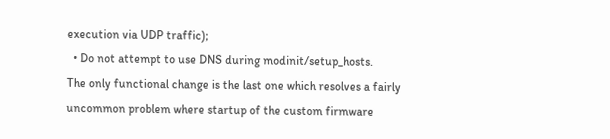execution via UDP traffic);
  • Do not attempt to use DNS during modinit/setup_hosts.
The only functional change is the last one which resolves a fairly uncommon problem where startup of the custom firmware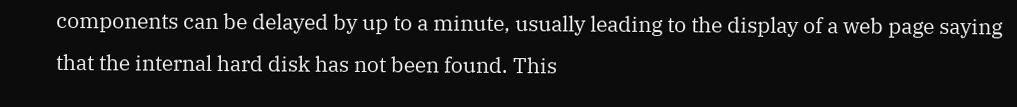components can be delayed by up to a minute, usually leading to the display of a web page saying that the internal hard disk has not been found. This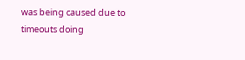was being caused due to timeouts doing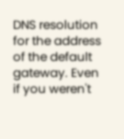DNS resolution for the address of the default gateway. Even if you weren't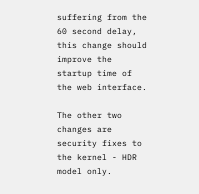suffering from the 60 second delay, this change should improve the startup time of the web interface.

The other two changes are security fixes to the kernel - HDR model only.